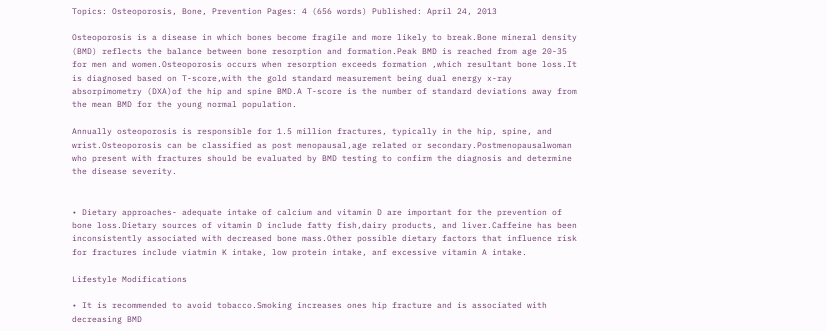Topics: Osteoporosis, Bone, Prevention Pages: 4 (656 words) Published: April 24, 2013

Osteoporosis is a disease in which bones become fragile and more likely to break.Bone mineral density (BMD) reflects the balance between bone resorption and formation.Peak BMD is reached from age 20-35 for men and women.Osteoporosis occurs when resorption exceeds formation ,which resultant bone loss.It is diagnosed based on T-score,with the gold standard measurement being dual energy x-ray absorpimometry (DXA)of the hip and spine BMD.A T-score is the number of standard deviations away from the mean BMD for the young normal population.

Annually osteoporosis is responsible for 1.5 million fractures, typically in the hip, spine, and wrist.Osteoporosis can be classified as post menopausal,age related or secondary.Postmenopausalwoman who present with fractures should be evaluated by BMD testing to confirm the diagnosis and determine the disease severity.


• Dietary approaches- adequate intake of calcium and vitamin D are important for the prevention of bone loss.Dietary sources of vitamin D include fatty fish,dairy products, and liver.Caffeine has been inconsistently associated with decreased bone mass.Other possible dietary factors that influence risk for fractures include viatmin K intake, low protein intake, anf excessive vitamin A intake.

Lifestyle Modifications

• It is recommended to avoid tobacco.Smoking increases ones hip fracture and is associated with decreasing BMD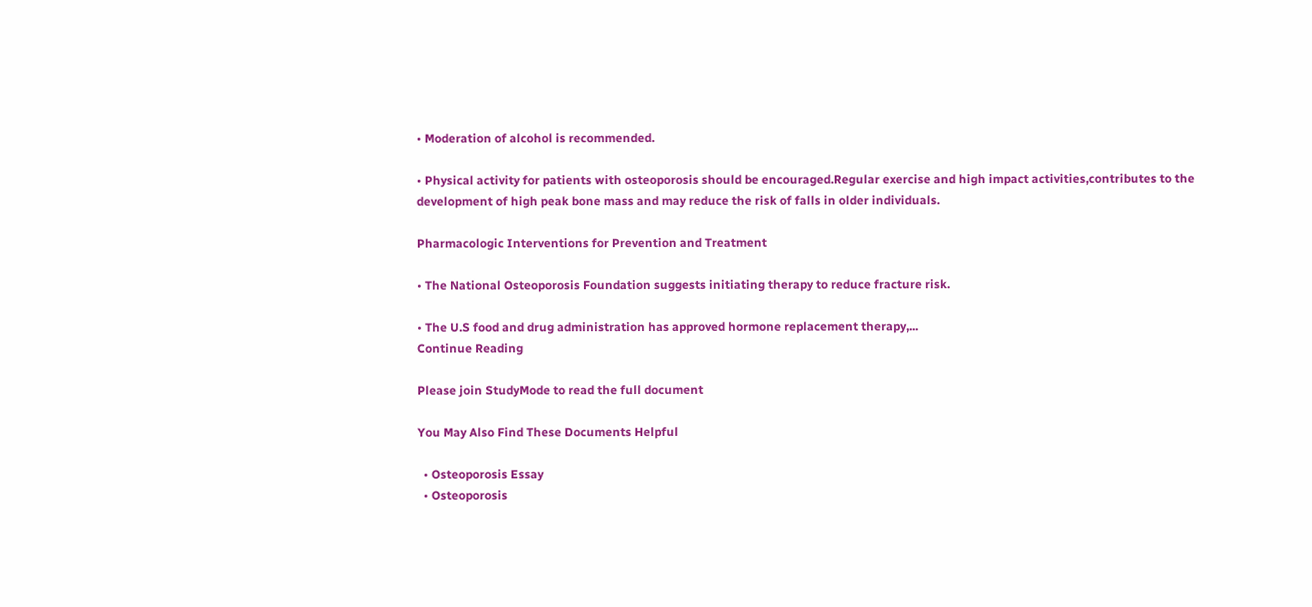• Moderation of alcohol is recommended.

• Physical activity for patients with osteoporosis should be encouraged.Regular exercise and high impact activities,contributes to the development of high peak bone mass and may reduce the risk of falls in older individuals.

Pharmacologic Interventions for Prevention and Treatment

• The National Osteoporosis Foundation suggests initiating therapy to reduce fracture risk.

• The U.S food and drug administration has approved hormone replacement therapy,...
Continue Reading

Please join StudyMode to read the full document

You May Also Find These Documents Helpful

  • Osteoporosis Essay
  • Osteoporosis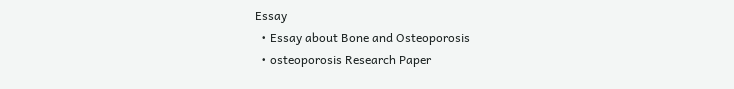Essay
  • Essay about Bone and Osteoporosis
  • osteoporosis Research Paper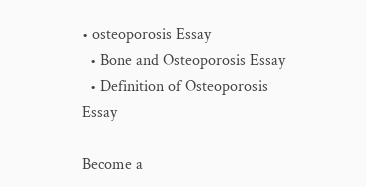• osteoporosis Essay
  • Bone and Osteoporosis Essay
  • Definition of Osteoporosis Essay

Become a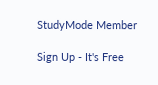StudyMode Member

Sign Up - It's Free